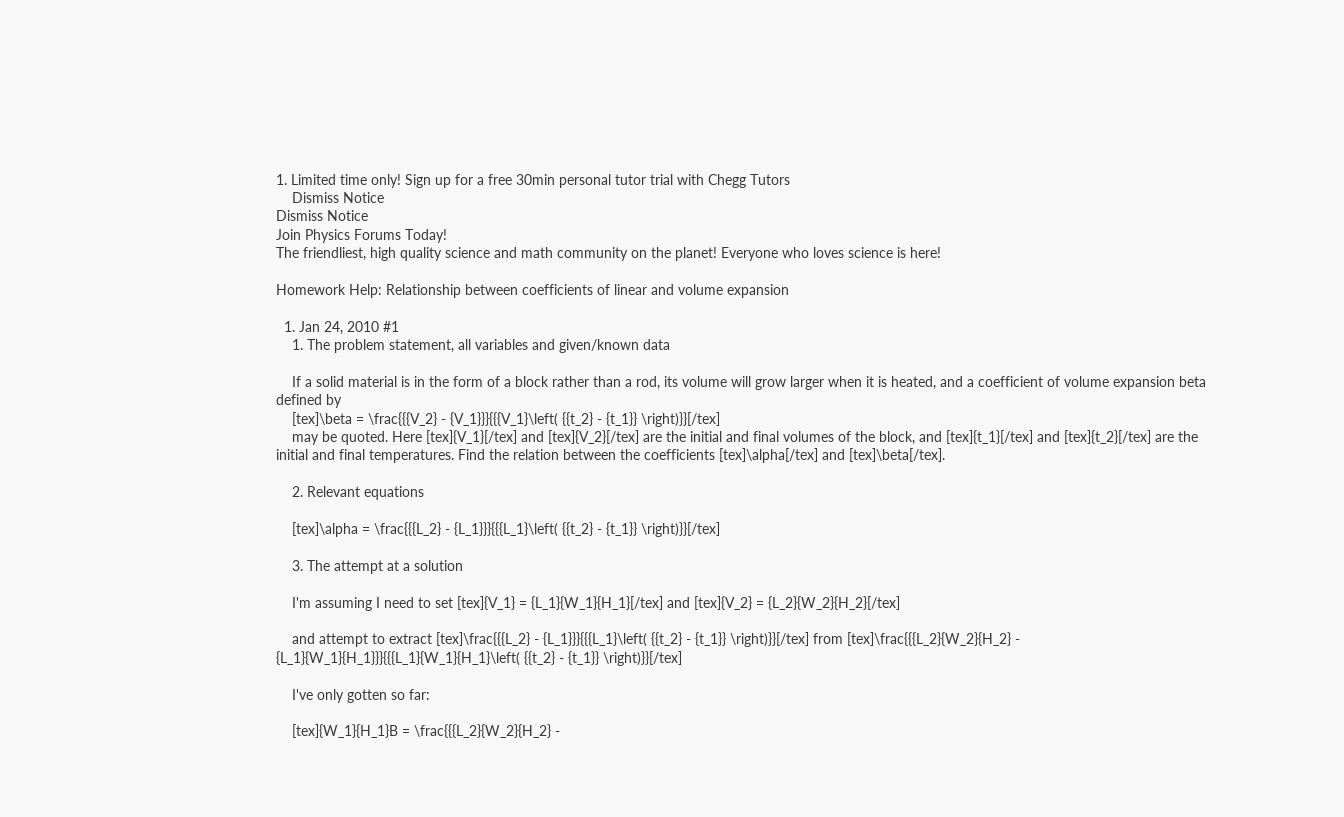1. Limited time only! Sign up for a free 30min personal tutor trial with Chegg Tutors
    Dismiss Notice
Dismiss Notice
Join Physics Forums Today!
The friendliest, high quality science and math community on the planet! Everyone who loves science is here!

Homework Help: Relationship between coefficients of linear and volume expansion

  1. Jan 24, 2010 #1
    1. The problem statement, all variables and given/known data

    If a solid material is in the form of a block rather than a rod, its volume will grow larger when it is heated, and a coefficient of volume expansion beta defined by
    [tex]\beta = \frac{{{V_2} - {V_1}}}{{{V_1}\left( {{t_2} - {t_1}} \right)}}[/tex]
    may be quoted. Here [tex]{V_1}[/tex] and [tex]{V_2}[/tex] are the initial and final volumes of the block, and [tex]{t_1}[/tex] and [tex]{t_2}[/tex] are the initial and final temperatures. Find the relation between the coefficients [tex]\alpha[/tex] and [tex]\beta[/tex].

    2. Relevant equations

    [tex]\alpha = \frac{{{L_2} - {L_1}}}{{{L_1}\left( {{t_2} - {t_1}} \right)}}[/tex]

    3. The attempt at a solution

    I'm assuming I need to set [tex]{V_1} = {L_1}{W_1}{H_1}[/tex] and [tex]{V_2} = {L_2}{W_2}{H_2}[/tex]

    and attempt to extract [tex]\frac{{{L_2} - {L_1}}}{{{L_1}\left( {{t_2} - {t_1}} \right)}}[/tex] from [tex]\frac{{{L_2}{W_2}{H_2} - {L_1}{W_1}{H_1}}}{{{L_1}{W_1}{H_1}\left( {{t_2} - {t_1}} \right)}}[/tex]

    I've only gotten so far:

    [tex]{W_1}{H_1}B = \frac{{{L_2}{W_2}{H_2} -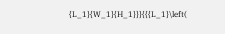{L_1}{W_1}{H_1}}}{{{L_1}\left(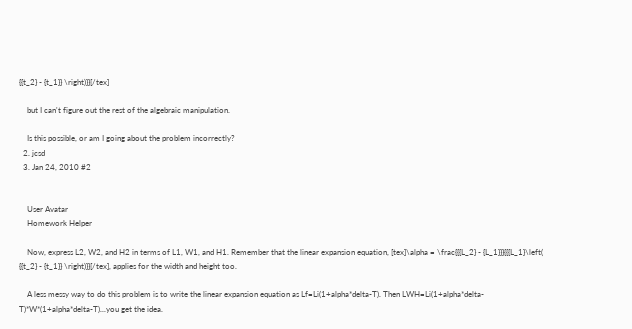{{t_2} - {t_1}} \right)}}[/tex]

    but I can't figure out the rest of the algebraic manipulation.

    Is this possible, or am I going about the problem incorrectly?
  2. jcsd
  3. Jan 24, 2010 #2


    User Avatar
    Homework Helper

    Now, express L2, W2, and H2 in terms of L1, W1, and H1. Remember that the linear expansion equation, [tex]\alpha = \frac{{{L_2} - {L_1}}}{{{L_1}\left( {{t_2} - {t_1}} \right)}}[/tex], applies for the width and height too.

    A less messy way to do this problem is to write the linear expansion equation as Lf=Li(1+alpha*delta-T). Then LWH=Li(1+alpha*delta-T)*W*(1+alpha*delta-T)...you get the idea.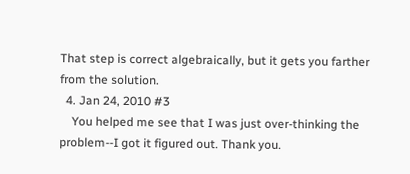That step is correct algebraically, but it gets you farther from the solution.
  4. Jan 24, 2010 #3
    You helped me see that I was just over-thinking the problem--I got it figured out. Thank you.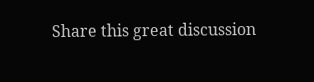Share this great discussion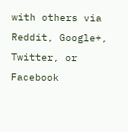with others via Reddit, Google+, Twitter, or Facebook